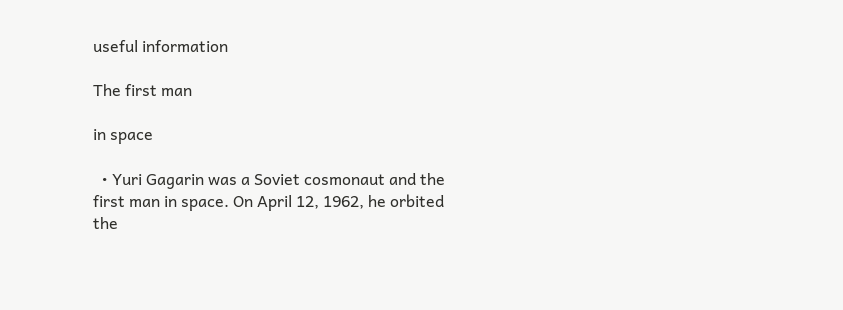useful information

The first man

in space

  • Yuri Gagarin was a Soviet cosmonaut and the first man in space. On April 12, 1962, he orbited the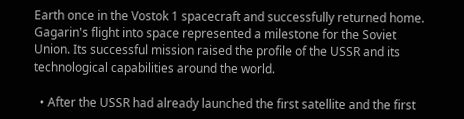Earth once in the Vostok 1 spacecraft and successfully returned home. Gagarin's flight into space represented a milestone for the Soviet Union. Its successful mission raised the profile of the USSR and its technological capabilities around the world.

  • After the USSR had already launched the first satellite and the first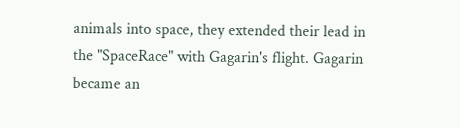animals into space, they extended their lead in the "SpaceRace" with Gagarin's flight. Gagarin became an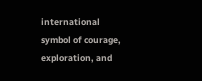international symbol of courage, exploration, and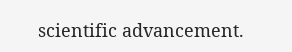scientific advancement.